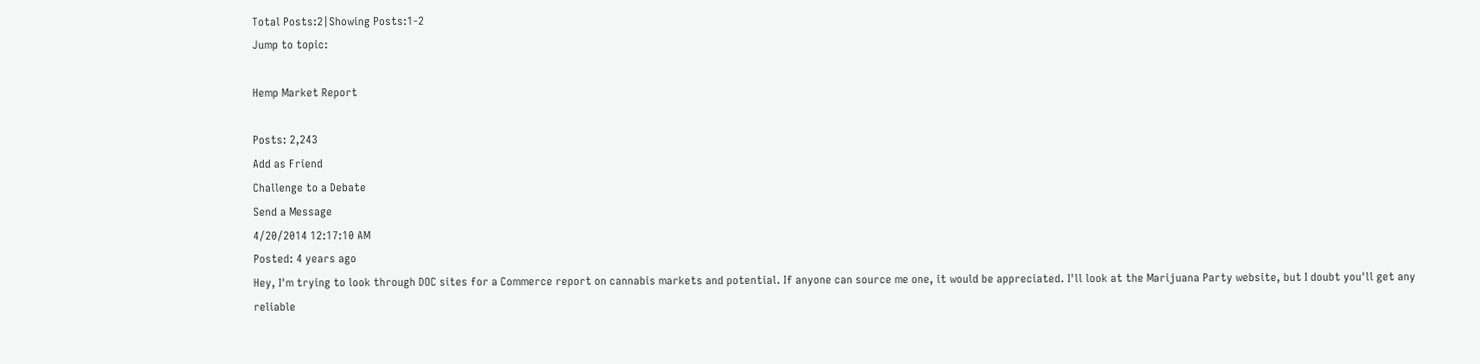Total Posts:2|Showing Posts:1-2
Jump to topic:

Hemp Market Report

Posts: 2,243
Add as Friend
Challenge to a Debate
Send a Message
4/20/2014 12:17:10 AM
Posted: 4 years ago
Hey, I'm trying to look through DOC sites for a Commerce report on cannabis markets and potential. If anyone can source me one, it would be appreciated. I'll look at the Marijuana Party website, but I doubt you'll get any reliable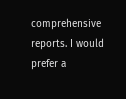comprehensive reports. I would prefer a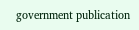government publication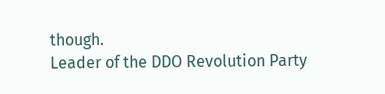though.
Leader of the DDO Revolution Party